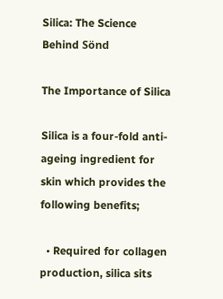Silica: The Science
Behind Sönd

The Importance of Silica

Silica is a four-fold anti-ageing ingredient for skin which provides the following benefits;

  • Required for collagen production, silica sits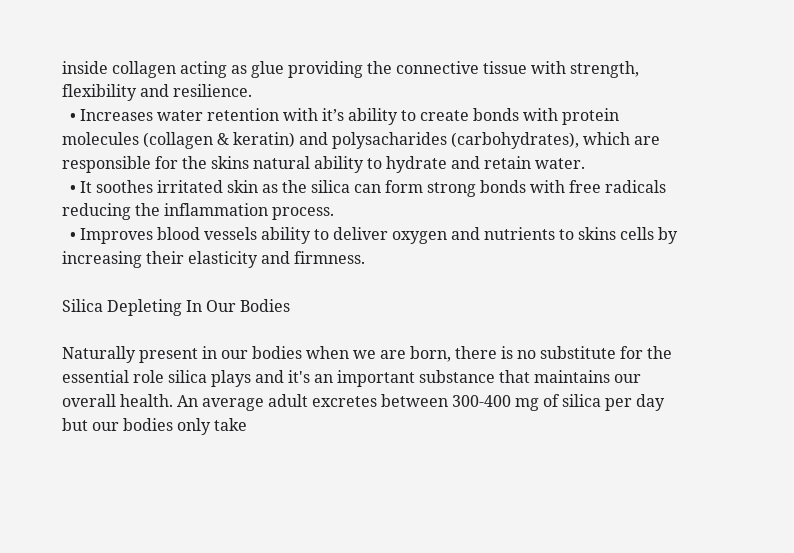inside collagen acting as glue providing the connective tissue with strength, flexibility and resilience.
  • Increases water retention with it’s ability to create bonds with protein molecules (collagen & keratin) and polysacharides (carbohydrates), which are responsible for the skins natural ability to hydrate and retain water.
  • It soothes irritated skin as the silica can form strong bonds with free radicals reducing the inflammation process.
  • Improves blood vessels ability to deliver oxygen and nutrients to skins cells by increasing their elasticity and firmness.

Silica Depleting In Our Bodies

Naturally present in our bodies when we are born, there is no substitute for the essential role silica plays and it's an important substance that maintains our overall health. An average adult excretes between 300-400 mg of silica per day but our bodies only take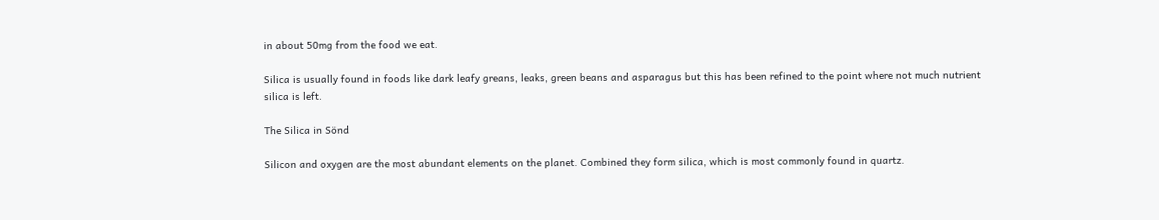in about 50mg from the food we eat.

Silica is usually found in foods like dark leafy greans, leaks, green beans and asparagus but this has been refined to the point where not much nutrient silica is left.

The Silica in Sönd

Silicon and oxygen are the most abundant elements on the planet. Combined they form silica, which is most commonly found in quartz.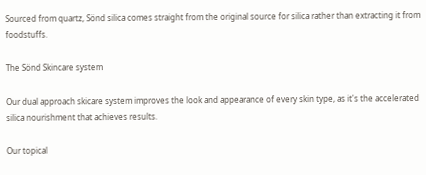Sourced from quartz, Sönd silica comes straight from the original source for silica rather than extracting it from foodstuffs.

The Sönd Skincare system

Our dual approach skicare system improves the look and appearance of every skin type, as it's the accelerated silica nourishment that achieves results.

Our topical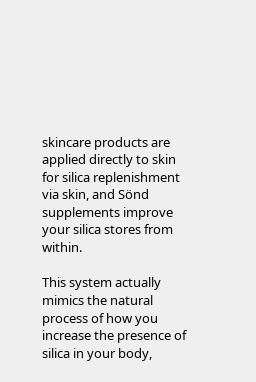skincare products are applied directly to skin for silica replenishment via skin, and Sönd supplements improve your silica stores from within.

This system actually mimics the natural process of how you increase the presence of silica in your body,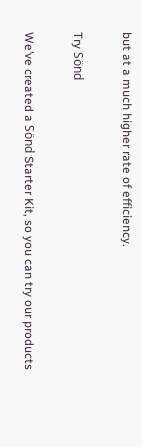but at a much higher rate of efficiency.

Try Sönd

We’ve created a Sönd Starter Kit, so you can try our products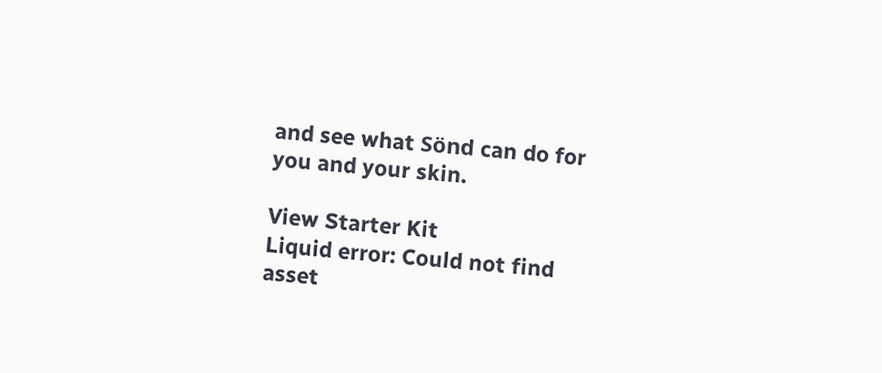and see what Sönd can do for you and your skin.

View Starter Kit
Liquid error: Could not find asset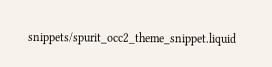snippets/spurit_occ2_theme_snippet.liquid